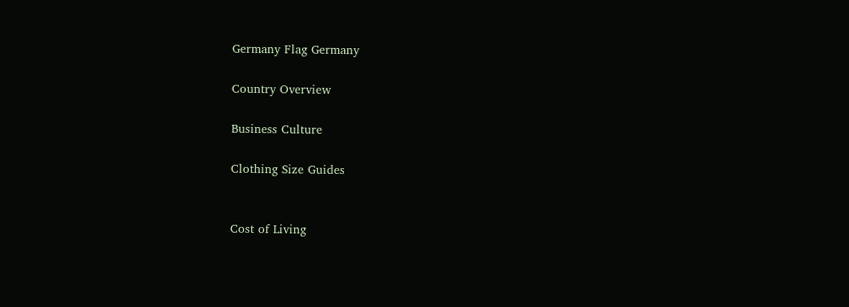Germany Flag Germany

Country Overview

Business Culture

Clothing Size Guides


Cost of Living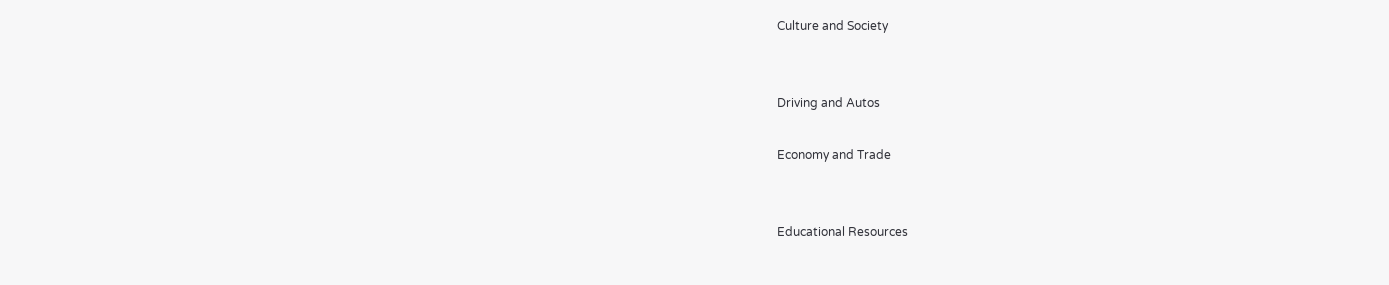Culture and Society


Driving and Autos

Economy and Trade


Educational Resources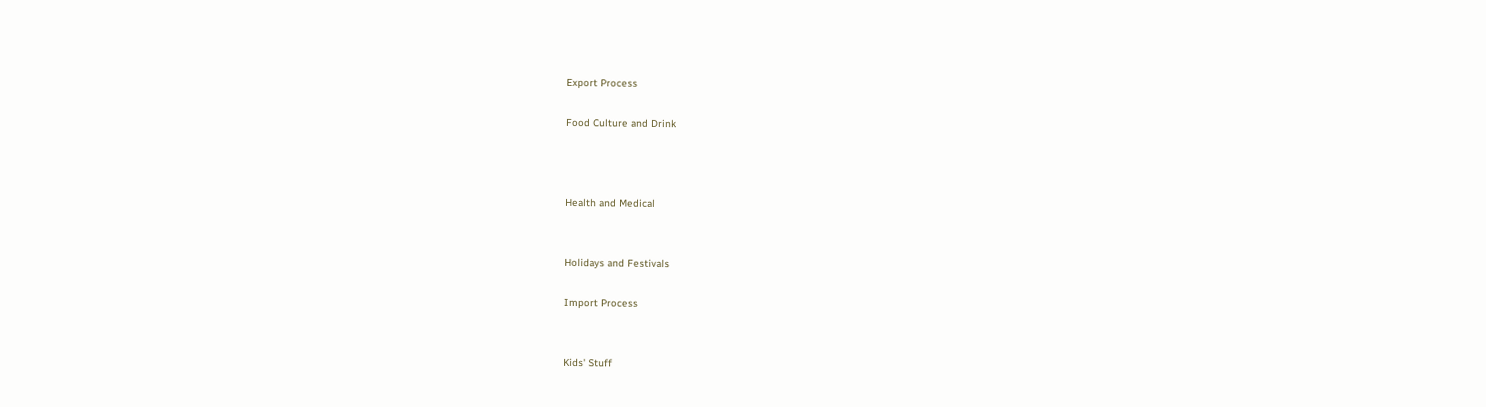Export Process

Food Culture and Drink



Health and Medical


Holidays and Festivals

Import Process


Kids' Stuff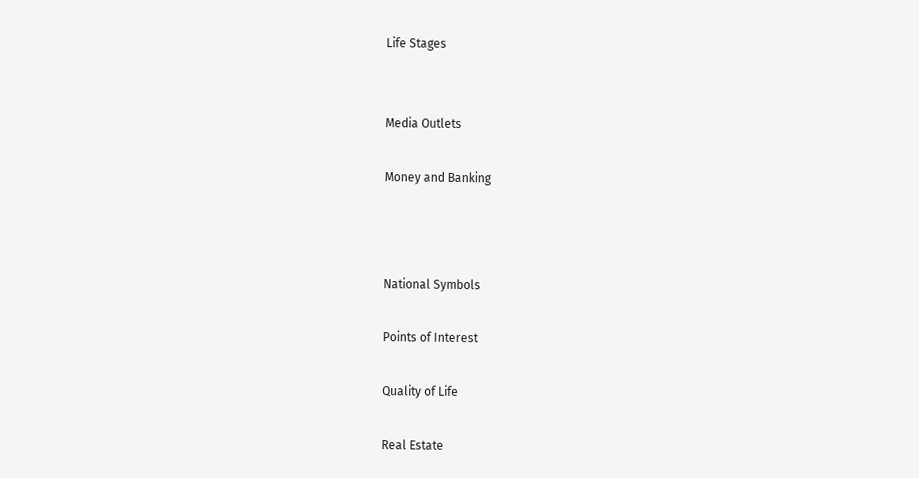Life Stages


Media Outlets

Money and Banking



National Symbols

Points of Interest

Quality of Life

Real Estate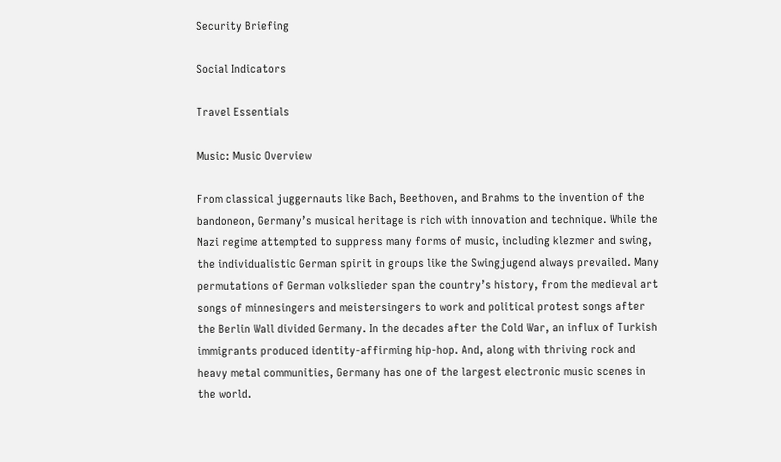Security Briefing

Social Indicators

Travel Essentials

Music: Music Overview

From classical juggernauts like Bach, Beethoven, and Brahms to the invention of the bandoneon, Germany’s musical heritage is rich with innovation and technique. While the Nazi regime attempted to suppress many forms of music, including klezmer and swing, the individualistic German spirit in groups like the Swingjugend always prevailed. Many permutations of German volkslieder span the country’s history, from the medieval art songs of minnesingers and meistersingers to work and political protest songs after the Berlin Wall divided Germany. In the decades after the Cold War, an influx of Turkish immigrants produced identity-affirming hip-hop. And, along with thriving rock and heavy metal communities, Germany has one of the largest electronic music scenes in the world.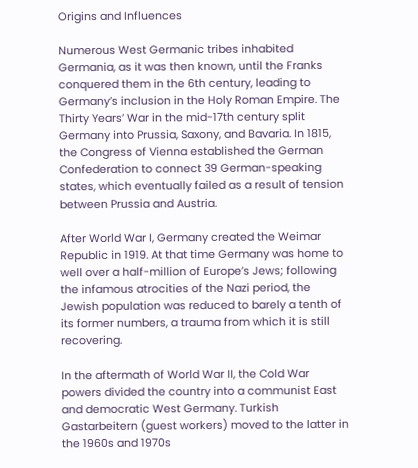Origins and Influences

Numerous West Germanic tribes inhabited Germania, as it was then known, until the Franks conquered them in the 6th century, leading to Germany’s inclusion in the Holy Roman Empire. The Thirty Years’ War in the mid-17th century split Germany into Prussia, Saxony, and Bavaria. In 1815, the Congress of Vienna established the German Confederation to connect 39 German-speaking states, which eventually failed as a result of tension between Prussia and Austria.

After World War I, Germany created the Weimar Republic in 1919. At that time Germany was home to well over a half-million of Europe’s Jews; following the infamous atrocities of the Nazi period, the Jewish population was reduced to barely a tenth of its former numbers, a trauma from which it is still recovering.

In the aftermath of World War II, the Cold War powers divided the country into a communist East and democratic West Germany. Turkish Gastarbeitern (guest workers) moved to the latter in the 1960s and 1970s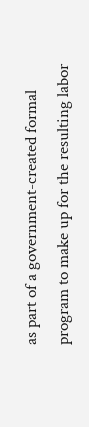as part of a government-created formal program to make up for the resulting labor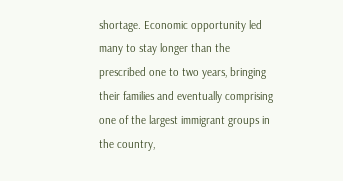shortage. Economic opportunity led many to stay longer than the prescribed one to two years, bringing their families and eventually comprising one of the largest immigrant groups in the country,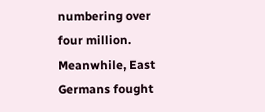numbering over four million. Meanwhile, East Germans fought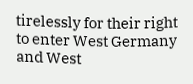tirelessly for their right to enter West Germany and West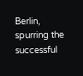Berlin, spurring the successful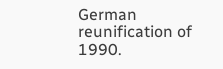German reunification of 1990.